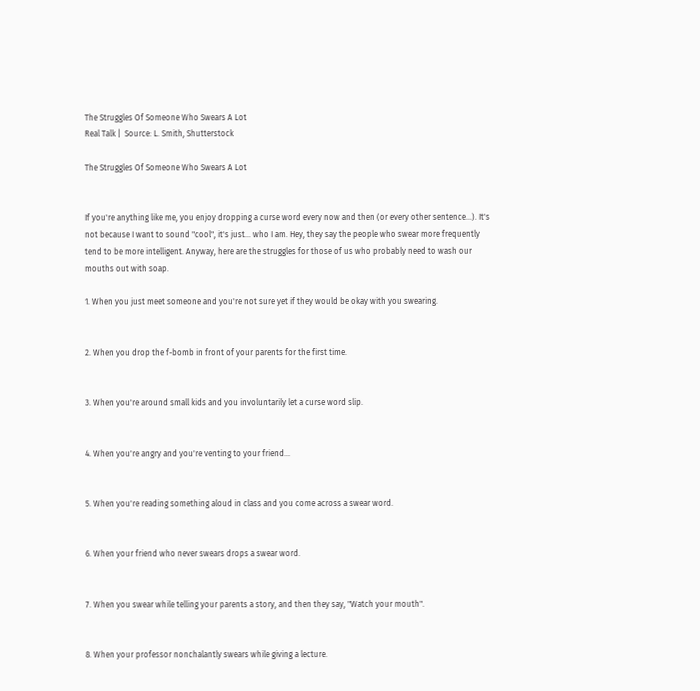The Struggles Of Someone Who Swears A Lot
Real Talk |  Source: L. Smith, Shutterstock

The Struggles Of Someone Who Swears A Lot


If you're anything like me, you enjoy dropping a curse word every now and then (or every other sentence...). It's not because I want to sound "cool", it's just... who I am. Hey, they say the people who swear more frequently tend to be more intelligent. Anyway, here are the struggles for those of us who probably need to wash our mouths out with soap.

1. When you just meet someone and you're not sure yet if they would be okay with you swearing.


2. When you drop the f-bomb in front of your parents for the first time.


3. When you're around small kids and you involuntarily let a curse word slip.


4. When you're angry and you're venting to your friend...


5. When you're reading something aloud in class and you come across a swear word.


6. When your friend who never swears drops a swear word.


7. When you swear while telling your parents a story, and then they say, "Watch your mouth".


8. When your professor nonchalantly swears while giving a lecture.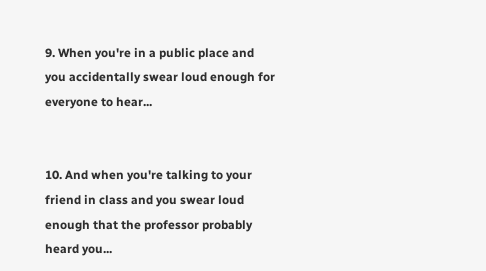9. When you're in a public place and you accidentally swear loud enough for everyone to hear...


10. And when you're talking to your friend in class and you swear loud enough that the professor probably heard you...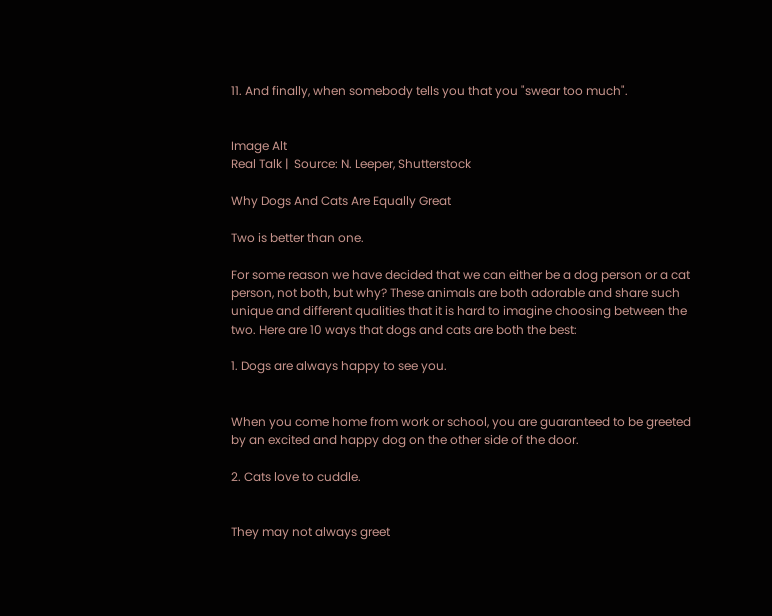11. And finally, when somebody tells you that you "swear too much".


Image Alt
Real Talk |  Source: N. Leeper, Shutterstock

Why Dogs And Cats Are Equally Great

Two is better than one.

For some reason we have decided that we can either be a dog person or a cat person, not both, but why? These animals are both adorable and share such unique and different qualities that it is hard to imagine choosing between the two. Here are 10 ways that dogs and cats are both the best:

1. Dogs are always happy to see you.


When you come home from work or school, you are guaranteed to be greeted by an excited and happy dog on the other side of the door.

2. Cats love to cuddle.


They may not always greet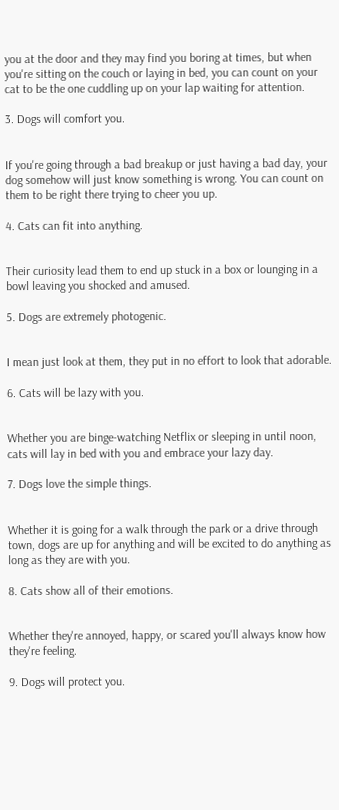you at the door and they may find you boring at times, but when you're sitting on the couch or laying in bed, you can count on your cat to be the one cuddling up on your lap waiting for attention.

3. Dogs will comfort you.


If you're going through a bad breakup or just having a bad day, your dog somehow will just know something is wrong. You can count on them to be right there trying to cheer you up.

4. Cats can fit into anything.


Their curiosity lead them to end up stuck in a box or lounging in a bowl leaving you shocked and amused.

5. Dogs are extremely photogenic.


I mean just look at them, they put in no effort to look that adorable.

6. Cats will be lazy with you.


Whether you are binge-watching Netflix or sleeping in until noon, cats will lay in bed with you and embrace your lazy day.

7. Dogs love the simple things.


Whether it is going for a walk through the park or a drive through town, dogs are up for anything and will be excited to do anything as long as they are with you.

8. Cats show all of their emotions.


Whether they're annoyed, happy, or scared you'll always know how they're feeling.

9. Dogs will protect you.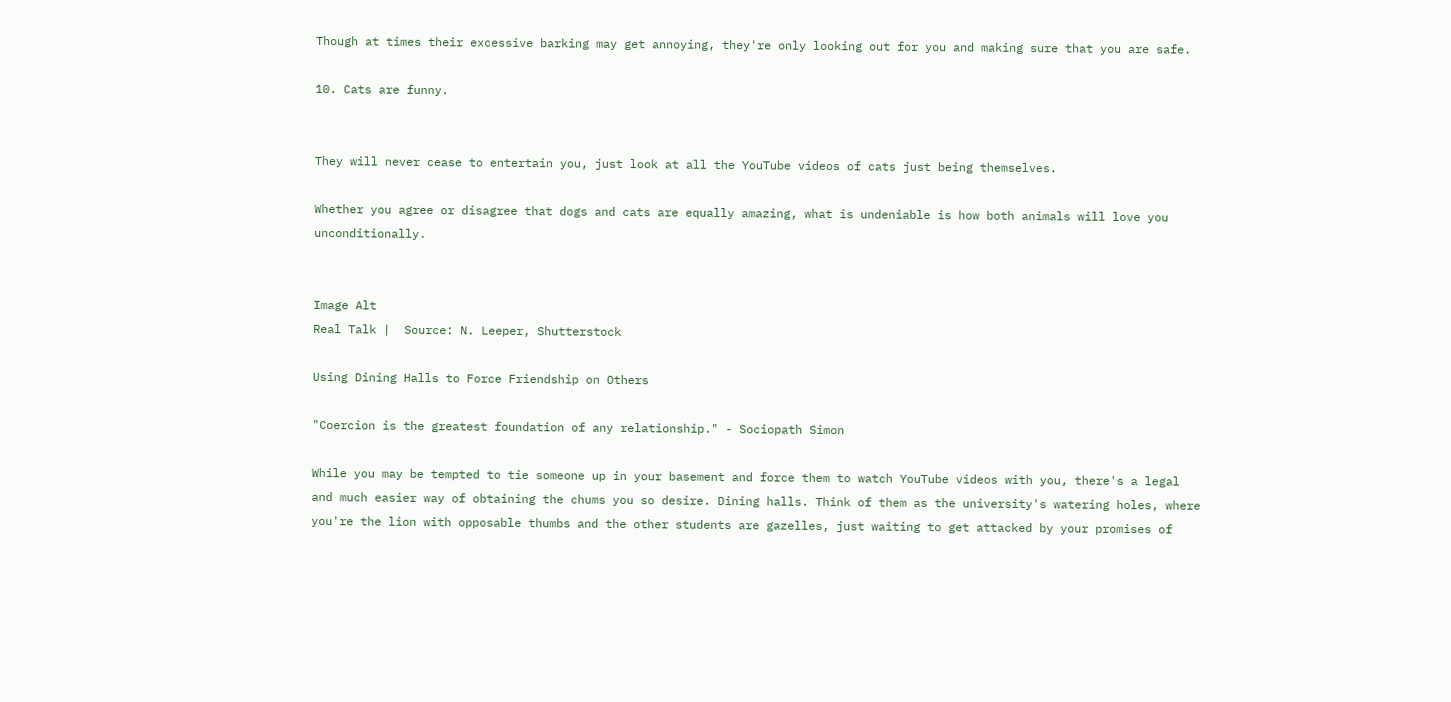Though at times their excessive barking may get annoying, they're only looking out for you and making sure that you are safe.

10. Cats are funny.


They will never cease to entertain you, just look at all the YouTube videos of cats just being themselves.

Whether you agree or disagree that dogs and cats are equally amazing, what is undeniable is how both animals will love you unconditionally.


Image Alt
Real Talk |  Source: N. Leeper, Shutterstock

Using Dining Halls to Force Friendship on Others

"Coercion is the greatest foundation of any relationship." - Sociopath Simon

While you may be tempted to tie someone up in your basement and force them to watch YouTube videos with you, there's a legal and much easier way of obtaining the chums you so desire. Dining halls. Think of them as the university's watering holes, where you're the lion with opposable thumbs and the other students are gazelles, just waiting to get attacked by your promises of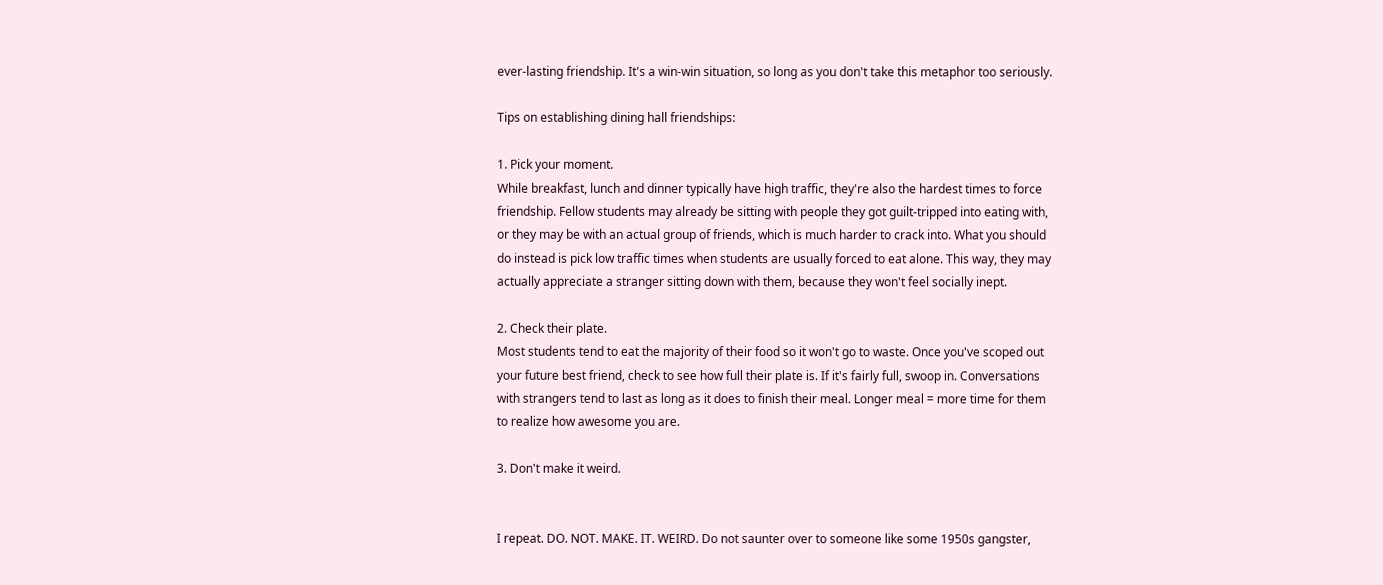ever-lasting friendship. It's a win-win situation, so long as you don't take this metaphor too seriously.

Tips on establishing dining hall friendships:

1. Pick your moment.
While breakfast, lunch and dinner typically have high traffic, they're also the hardest times to force friendship. Fellow students may already be sitting with people they got guilt-tripped into eating with, or they may be with an actual group of friends, which is much harder to crack into. What you should do instead is pick low traffic times when students are usually forced to eat alone. This way, they may actually appreciate a stranger sitting down with them, because they won't feel socially inept.

2. Check their plate.
Most students tend to eat the majority of their food so it won't go to waste. Once you've scoped out your future best friend, check to see how full their plate is. If it's fairly full, swoop in. Conversations with strangers tend to last as long as it does to finish their meal. Longer meal = more time for them to realize how awesome you are.

3. Don't make it weird.


I repeat. DO. NOT. MAKE. IT. WEIRD. Do not saunter over to someone like some 1950s gangster,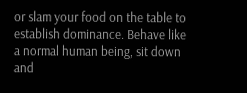or slam your food on the table to establish dominance. Behave like a normal human being, sit down and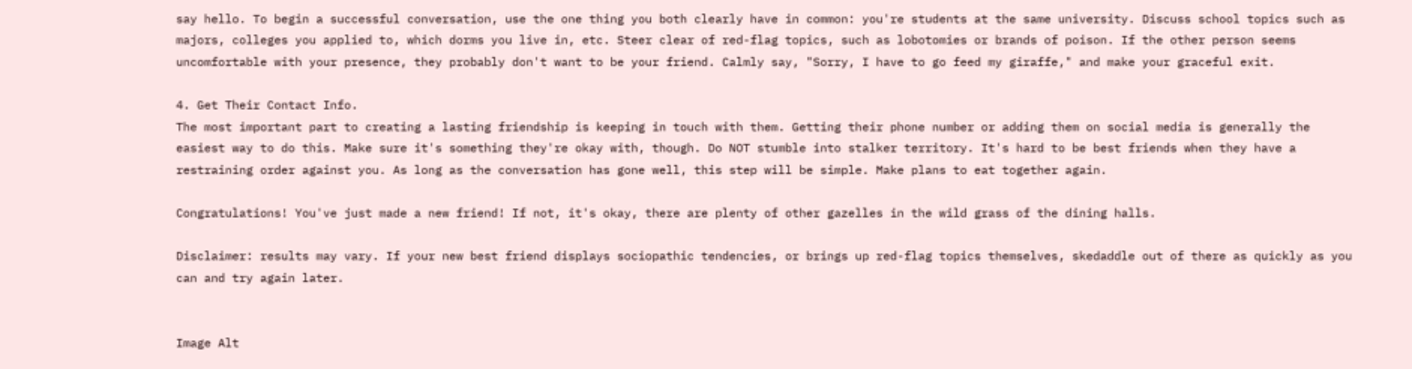say hello. To begin a successful conversation, use the one thing you both clearly have in common: you're students at the same university. Discuss school topics such as majors, colleges you applied to, which dorms you live in, etc. Steer clear of red-flag topics, such as lobotomies or brands of poison. If the other person seems uncomfortable with your presence, they probably don't want to be your friend. Calmly say, "Sorry, I have to go feed my giraffe," and make your graceful exit.

4. Get Their Contact Info.
The most important part to creating a lasting friendship is keeping in touch with them. Getting their phone number or adding them on social media is generally the easiest way to do this. Make sure it's something they're okay with, though. Do NOT stumble into stalker territory. It's hard to be best friends when they have a restraining order against you. As long as the conversation has gone well, this step will be simple. Make plans to eat together again.

Congratulations! You've just made a new friend! If not, it's okay, there are plenty of other gazelles in the wild grass of the dining halls.

Disclaimer: results may vary. If your new best friend displays sociopathic tendencies, or brings up red-flag topics themselves, skedaddle out of there as quickly as you can and try again later.


Image Alt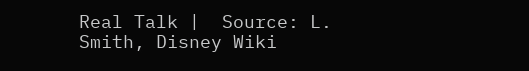Real Talk |  Source: L. Smith, Disney Wiki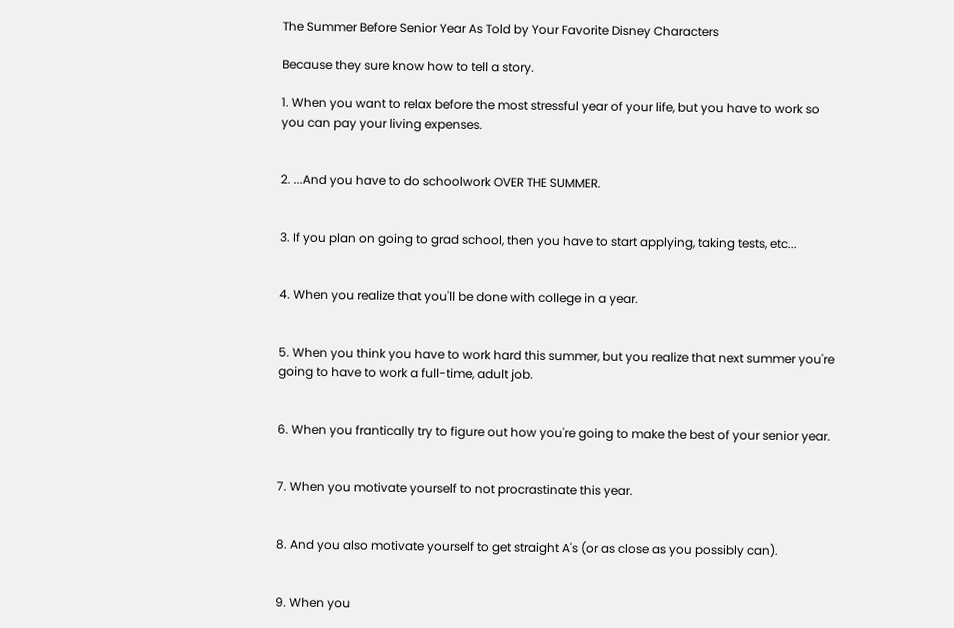The Summer Before Senior Year As Told by Your Favorite Disney Characters

Because they sure know how to tell a story.

1. When you want to relax before the most stressful year of your life, but you have to work so you can pay your living expenses.


2. ...And you have to do schoolwork OVER THE SUMMER.


3. If you plan on going to grad school, then you have to start applying, taking tests, etc...


4. When you realize that you'll be done with college in a year.


5. When you think you have to work hard this summer, but you realize that next summer you're going to have to work a full-time, adult job.


6. When you frantically try to figure out how you're going to make the best of your senior year.


7. When you motivate yourself to not procrastinate this year.


8. And you also motivate yourself to get straight A's (or as close as you possibly can).


9. When you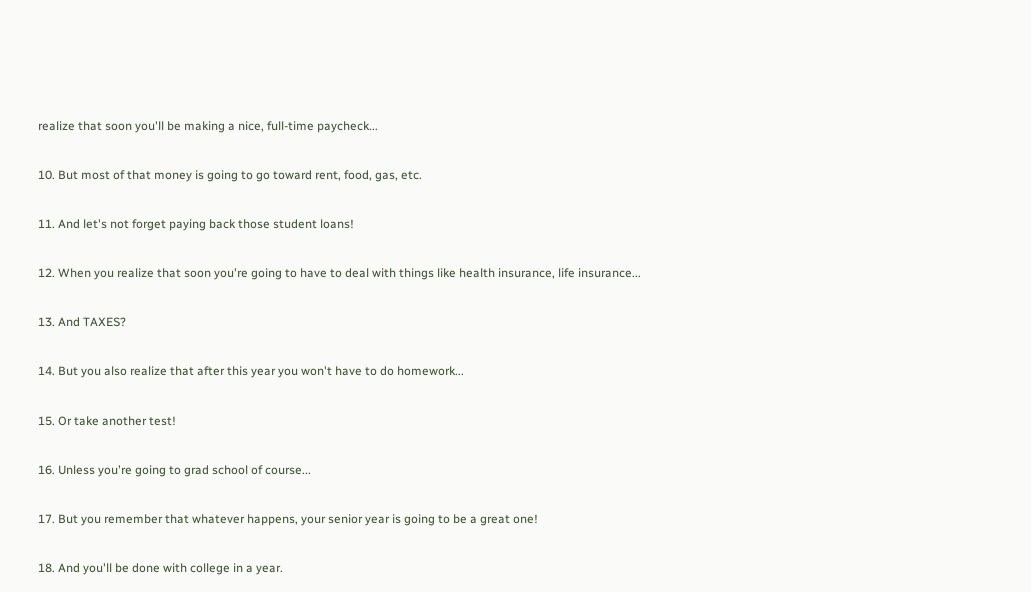realize that soon you'll be making a nice, full-time paycheck...


10. But most of that money is going to go toward rent, food, gas, etc.


11. And let's not forget paying back those student loans!


12. When you realize that soon you're going to have to deal with things like health insurance, life insurance...


13. And TAXES?


14. But you also realize that after this year you won't have to do homework...


15. Or take another test!


16. Unless you're going to grad school of course...


17. But you remember that whatever happens, your senior year is going to be a great one!


18. And you'll be done with college in a year.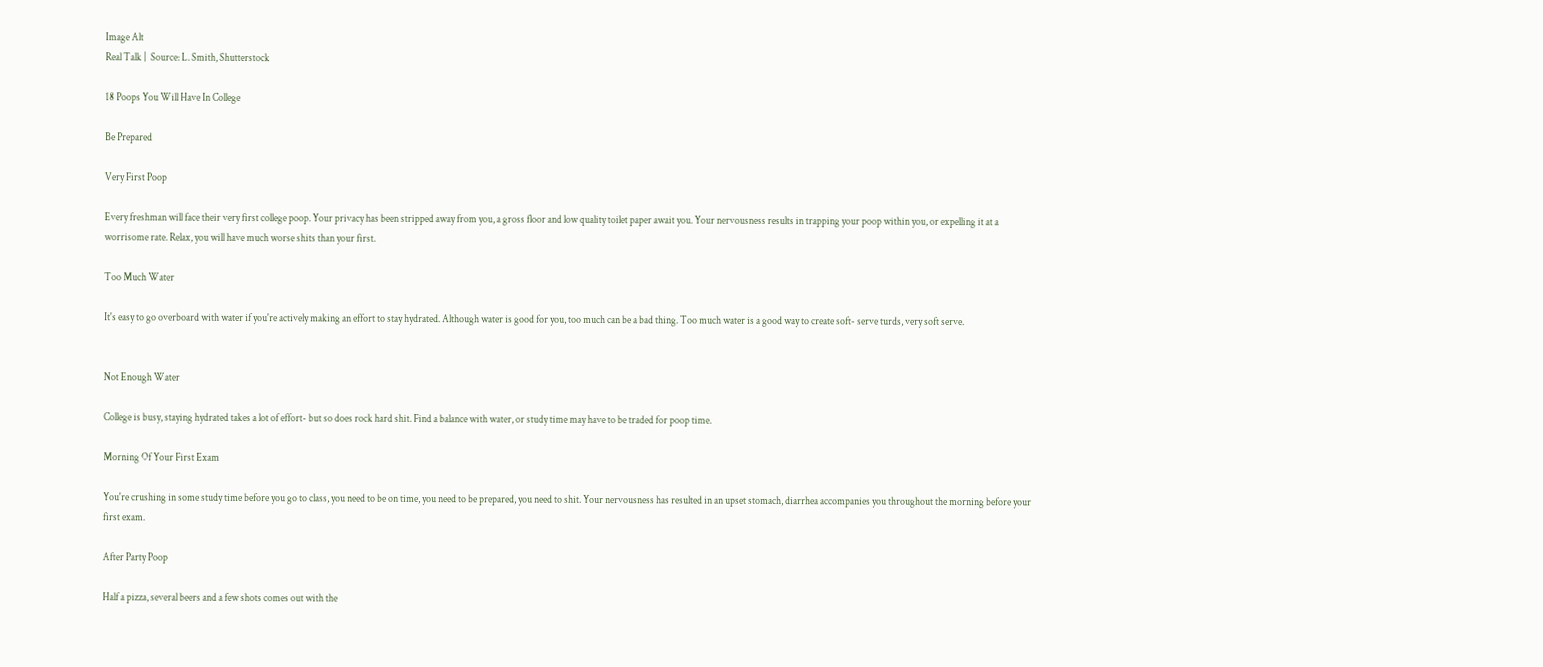Image Alt
Real Talk |  Source: L. Smith, Shutterstock

18 Poops You Will Have In College

Be Prepared

Very First Poop

Every freshman will face their very first college poop. Your privacy has been stripped away from you, a gross floor and low quality toilet paper await you. Your nervousness results in trapping your poop within you, or expelling it at a worrisome rate. Relax, you will have much worse shits than your first.

Too Much Water

It's easy to go overboard with water if you're actively making an effort to stay hydrated. Although water is good for you, too much can be a bad thing. Too much water is a good way to create soft- serve turds, very soft serve.


Not Enough Water

College is busy, staying hydrated takes a lot of effort- but so does rock hard shit. Find a balance with water, or study time may have to be traded for poop time.

Morning Of Your First Exam

You're crushing in some study time before you go to class, you need to be on time, you need to be prepared, you need to shit. Your nervousness has resulted in an upset stomach, diarrhea accompanies you throughout the morning before your first exam.

After Party Poop

Half a pizza, several beers and a few shots comes out with the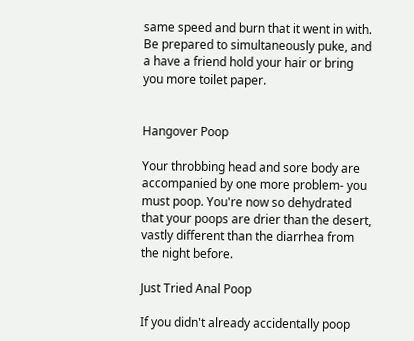same speed and burn that it went in with. Be prepared to simultaneously puke, and a have a friend hold your hair or bring you more toilet paper.


Hangover Poop

Your throbbing head and sore body are accompanied by one more problem- you must poop. You're now so dehydrated that your poops are drier than the desert, vastly different than the diarrhea from the night before.

Just Tried Anal Poop

If you didn't already accidentally poop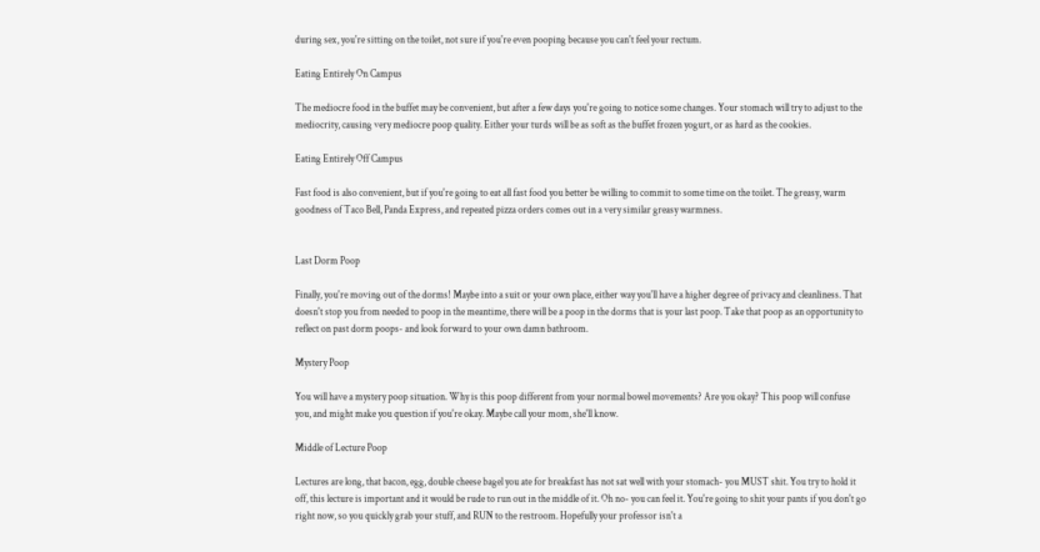during sex, you're sitting on the toilet, not sure if you're even pooping because you can't feel your rectum.

Eating Entirely On Campus

The mediocre food in the buffet may be convenient, but after a few days you're going to notice some changes. Your stomach will try to adjust to the mediocrity, causing very mediocre poop quality. Either your turds will be as soft as the buffet frozen yogurt, or as hard as the cookies.

Eating Entirely Off Campus

Fast food is also convenient, but if you're going to eat all fast food you better be willing to commit to some time on the toilet. The greasy, warm goodness of Taco Bell, Panda Express, and repeated pizza orders comes out in a very similar greasy warmness.


Last Dorm Poop

Finally, you're moving out of the dorms! Maybe into a suit or your own place, either way you'll have a higher degree of privacy and cleanliness. That doesn't stop you from needed to poop in the meantime, there will be a poop in the dorms that is your last poop. Take that poop as an opportunity to reflect on past dorm poops- and look forward to your own damn bathroom.

Mystery Poop

You will have a mystery poop situation. Why is this poop different from your normal bowel movements? Are you okay? This poop will confuse you, and might make you question if you're okay. Maybe call your mom, she'll know.

Middle of Lecture Poop

Lectures are long, that bacon, egg, double cheese bagel you ate for breakfast has not sat well with your stomach- you MUST shit. You try to hold it off, this lecture is important and it would be rude to run out in the middle of it. Oh no- you can feel it. You're going to shit your pants if you don't go right now, so you quickly grab your stuff, and RUN to the restroom. Hopefully your professor isn't a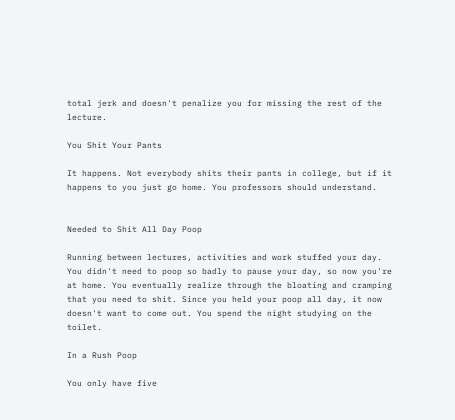total jerk and doesn't penalize you for missing the rest of the lecture.

You Shit Your Pants

It happens. Not everybody shits their pants in college, but if it happens to you just go home. You professors should understand.


Needed to Shit All Day Poop

Running between lectures, activities and work stuffed your day. You didn't need to poop so badly to pause your day, so now you're at home. You eventually realize through the bloating and cramping that you need to shit. Since you held your poop all day, it now doesn't want to come out. You spend the night studying on the toilet.

In a Rush Poop

You only have five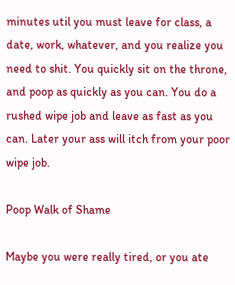minutes util you must leave for class, a date, work, whatever, and you realize you need to shit. You quickly sit on the throne, and poop as quickly as you can. You do a rushed wipe job and leave as fast as you can. Later your ass will itch from your poor wipe job.

Poop Walk of Shame

Maybe you were really tired, or you ate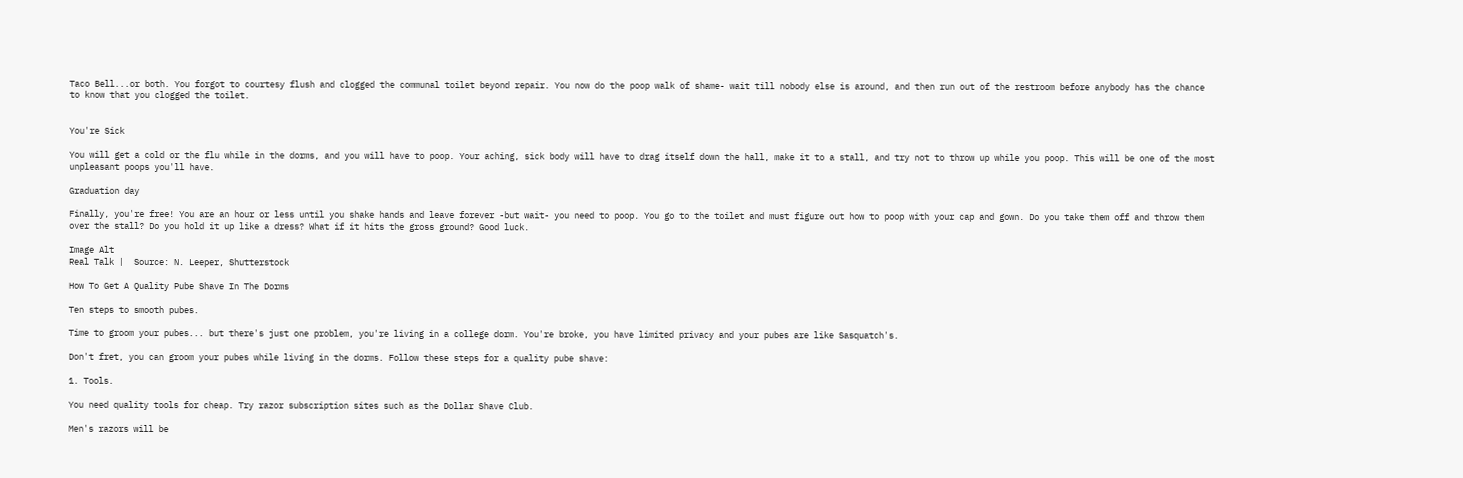Taco Bell...or both. You forgot to courtesy flush and clogged the communal toilet beyond repair. You now do the poop walk of shame- wait till nobody else is around, and then run out of the restroom before anybody has the chance to know that you clogged the toilet.


You're Sick

You will get a cold or the flu while in the dorms, and you will have to poop. Your aching, sick body will have to drag itself down the hall, make it to a stall, and try not to throw up while you poop. This will be one of the most unpleasant poops you'll have.

Graduation day

Finally, you're free! You are an hour or less until you shake hands and leave forever -but wait- you need to poop. You go to the toilet and must figure out how to poop with your cap and gown. Do you take them off and throw them over the stall? Do you hold it up like a dress? What if it hits the gross ground? Good luck.

Image Alt
Real Talk |  Source: N. Leeper, Shutterstock

How To Get A Quality Pube Shave In The Dorms

Ten steps to smooth pubes.

Time to groom your pubes... but there's just one problem, you're living in a college dorm. You're broke, you have limited privacy and your pubes are like Sasquatch's.

Don't fret, you can groom your pubes while living in the dorms. Follow these steps for a quality pube shave:

1. Tools.

You need quality tools for cheap. Try razor subscription sites such as the Dollar Shave Club.

Men's razors will be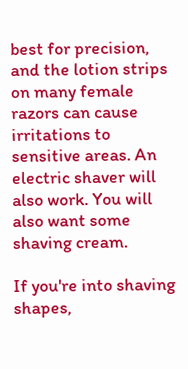best for precision, and the lotion strips on many female razors can cause irritations to sensitive areas. An electric shaver will also work. You will also want some shaving cream.

If you're into shaving shapes,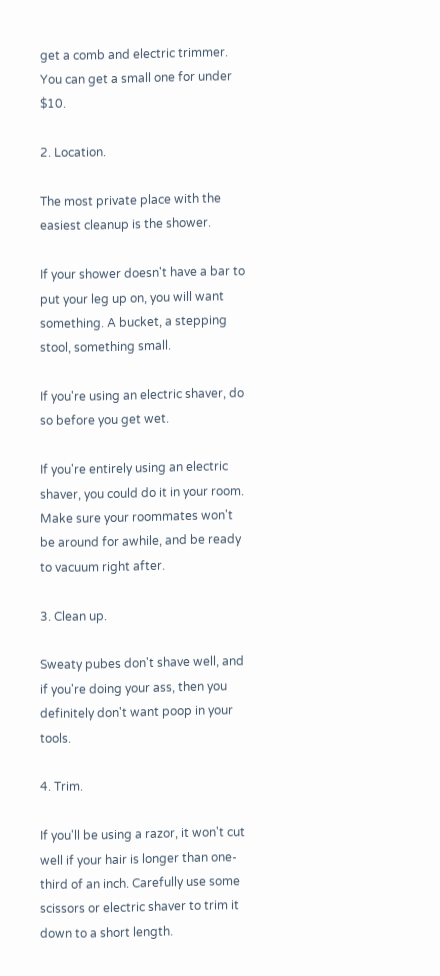get a comb and electric trimmer. You can get a small one for under $10.

2. Location.

The most private place with the easiest cleanup is the shower.

If your shower doesn't have a bar to put your leg up on, you will want something. A bucket, a stepping stool, something small.

If you're using an electric shaver, do so before you get wet.

If you're entirely using an electric shaver, you could do it in your room. Make sure your roommates won't be around for awhile, and be ready to vacuum right after.

3. Clean up.

Sweaty pubes don't shave well, and if you're doing your ass, then you definitely don't want poop in your tools.

4. Trim.

If you'll be using a razor, it won't cut well if your hair is longer than one-third of an inch. Carefully use some scissors or electric shaver to trim it down to a short length.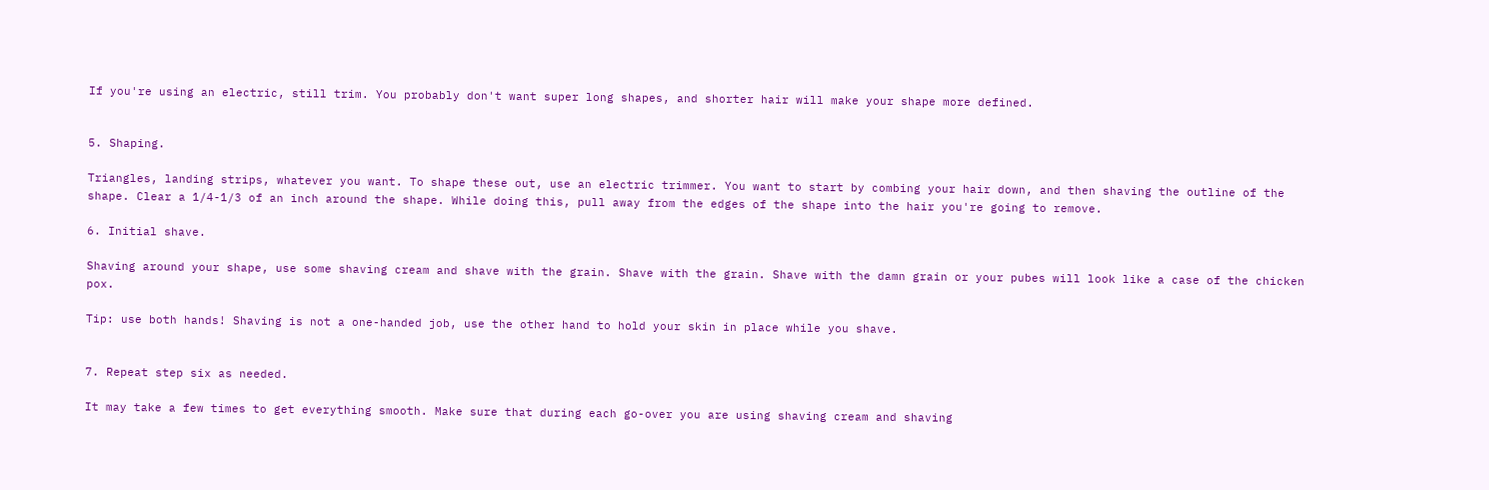If you're using an electric, still trim. You probably don't want super long shapes, and shorter hair will make your shape more defined.


5. Shaping.

Triangles, landing strips, whatever you want. To shape these out, use an electric trimmer. You want to start by combing your hair down, and then shaving the outline of the shape. Clear a 1/4-1/3 of an inch around the shape. While doing this, pull away from the edges of the shape into the hair you're going to remove.

6. Initial shave.

Shaving around your shape, use some shaving cream and shave with the grain. Shave with the grain. Shave with the damn grain or your pubes will look like a case of the chicken pox.

Tip: use both hands! Shaving is not a one-handed job, use the other hand to hold your skin in place while you shave.


7. Repeat step six as needed.

It may take a few times to get everything smooth. Make sure that during each go-over you are using shaving cream and shaving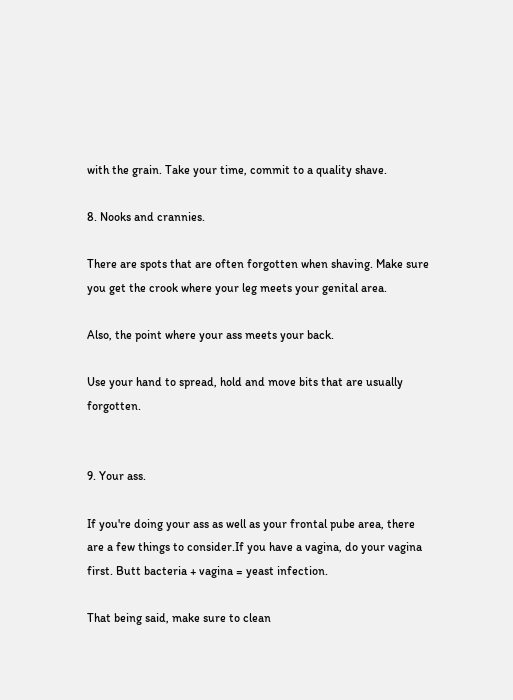with the grain. Take your time, commit to a quality shave.

8. Nooks and crannies.

There are spots that are often forgotten when shaving. Make sure you get the crook where your leg meets your genital area.

Also, the point where your ass meets your back.

Use your hand to spread, hold and move bits that are usually forgotten.


9. Your ass.

If you're doing your ass as well as your frontal pube area, there are a few things to consider.If you have a vagina, do your vagina first. Butt bacteria + vagina = yeast infection.

That being said, make sure to clean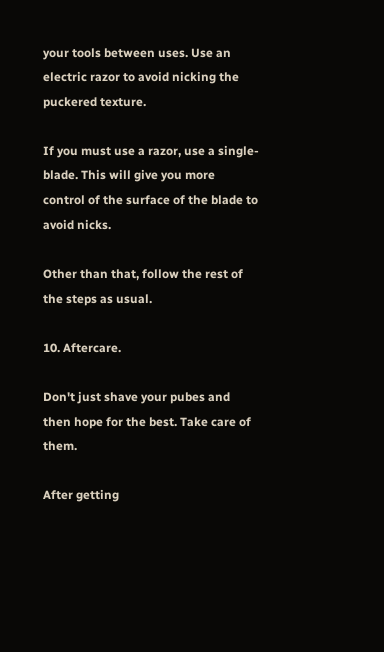your tools between uses. Use an electric razor to avoid nicking the puckered texture.

If you must use a razor, use a single-blade. This will give you more control of the surface of the blade to avoid nicks.

Other than that, follow the rest of the steps as usual.

10. Aftercare.

Don't just shave your pubes and then hope for the best. Take care of them.

After getting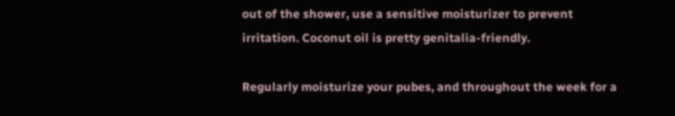out of the shower, use a sensitive moisturizer to prevent irritation. Coconut oil is pretty genitalia-friendly.

Regularly moisturize your pubes, and throughout the week for a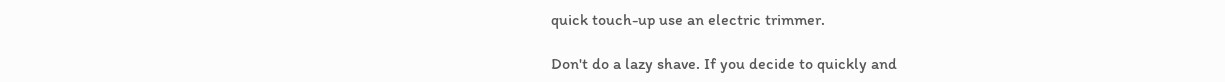quick touch-up use an electric trimmer.

Don't do a lazy shave. If you decide to quickly and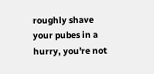roughly shave your pubes in a hurry, you're not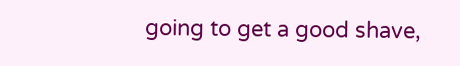going to get a good shave,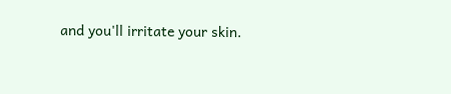and you'll irritate your skin.